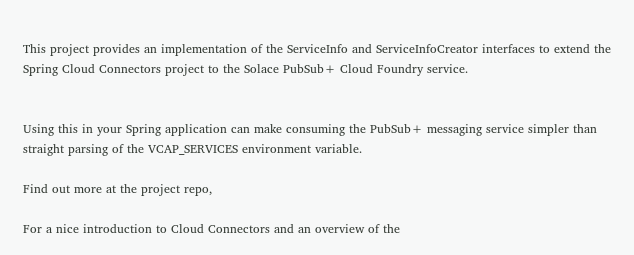This project provides an implementation of the ServiceInfo and ServiceInfoCreator interfaces to extend the Spring Cloud Connectors project to the Solace PubSub+ Cloud Foundry service.


Using this in your Spring application can make consuming the PubSub+ messaging service simpler than straight parsing of the VCAP_SERVICES environment variable.

Find out more at the project repo,

For a nice introduction to Cloud Connectors and an overview of the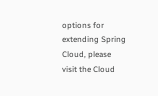options for extending Spring Cloud, please visit the Cloud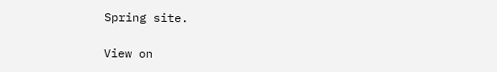Spring site.

View on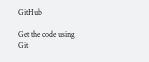GitHub

Get the code using Git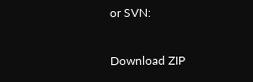or SVN:

Download ZIP